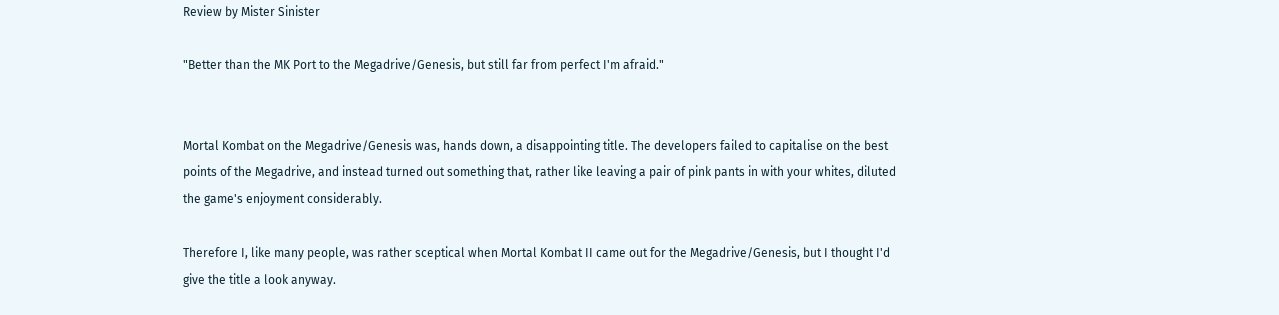Review by Mister Sinister

"Better than the MK Port to the Megadrive/Genesis, but still far from perfect I'm afraid."


Mortal Kombat on the Megadrive/Genesis was, hands down, a disappointing title. The developers failed to capitalise on the best points of the Megadrive, and instead turned out something that, rather like leaving a pair of pink pants in with your whites, diluted the game's enjoyment considerably.

Therefore I, like many people, was rather sceptical when Mortal Kombat II came out for the Megadrive/Genesis, but I thought I'd give the title a look anyway.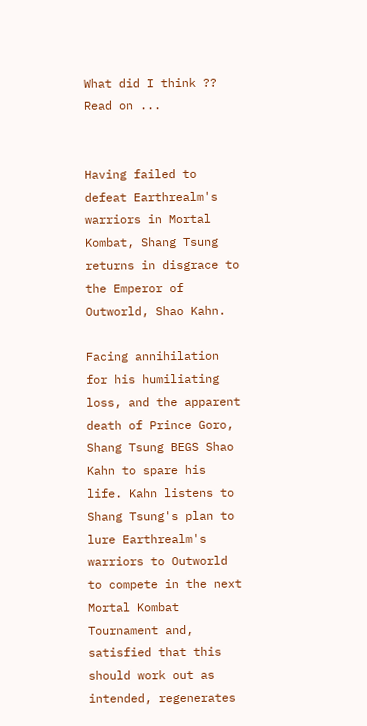What did I think ?? Read on ...


Having failed to defeat Earthrealm's warriors in Mortal Kombat, Shang Tsung returns in disgrace to the Emperor of Outworld, Shao Kahn.

Facing annihilation for his humiliating loss, and the apparent death of Prince Goro, Shang Tsung BEGS Shao Kahn to spare his life. Kahn listens to Shang Tsung's plan to lure Earthrealm's warriors to Outworld to compete in the next Mortal Kombat Tournament and, satisfied that this should work out as intended, regenerates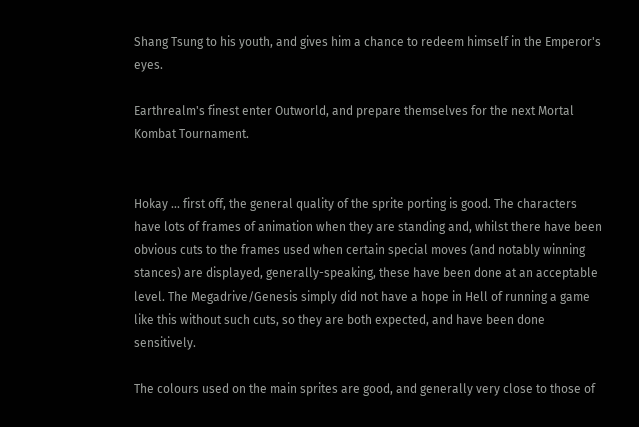Shang Tsung to his youth, and gives him a chance to redeem himself in the Emperor's eyes.

Earthrealm's finest enter Outworld, and prepare themselves for the next Mortal Kombat Tournament.


Hokay ... first off, the general quality of the sprite porting is good. The characters have lots of frames of animation when they are standing and, whilst there have been obvious cuts to the frames used when certain special moves (and notably winning stances) are displayed, generally-speaking, these have been done at an acceptable level. The Megadrive/Genesis simply did not have a hope in Hell of running a game like this without such cuts, so they are both expected, and have been done sensitively.

The colours used on the main sprites are good, and generally very close to those of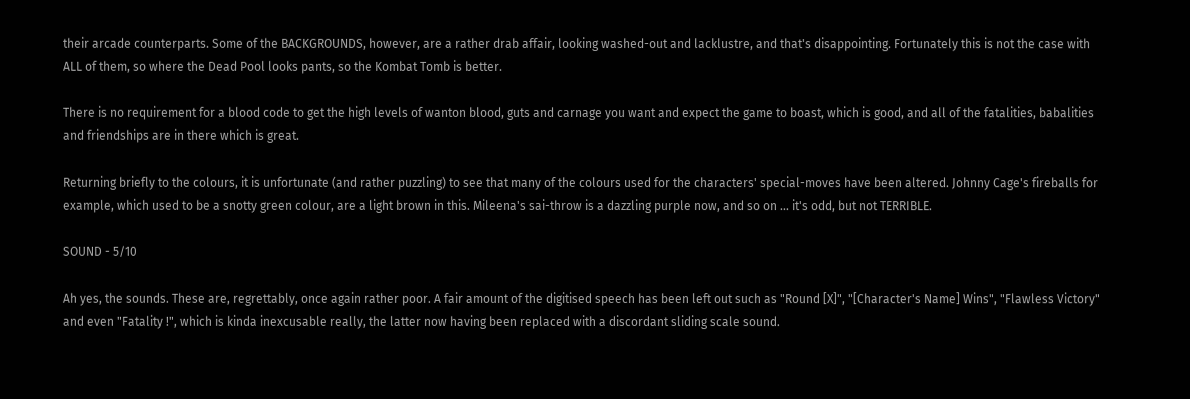their arcade counterparts. Some of the BACKGROUNDS, however, are a rather drab affair, looking washed-out and lacklustre, and that's disappointing. Fortunately this is not the case with ALL of them, so where the Dead Pool looks pants, so the Kombat Tomb is better.

There is no requirement for a blood code to get the high levels of wanton blood, guts and carnage you want and expect the game to boast, which is good, and all of the fatalities, babalities and friendships are in there which is great.

Returning briefly to the colours, it is unfortunate (and rather puzzling) to see that many of the colours used for the characters' special-moves have been altered. Johnny Cage's fireballs for example, which used to be a snotty green colour, are a light brown in this. Mileena's sai-throw is a dazzling purple now, and so on ... it's odd, but not TERRIBLE.

SOUND - 5/10

Ah yes, the sounds. These are, regrettably, once again rather poor. A fair amount of the digitised speech has been left out such as "Round [X]", "[Character's Name] Wins", "Flawless Victory" and even "Fatality !", which is kinda inexcusable really, the latter now having been replaced with a discordant sliding scale sound.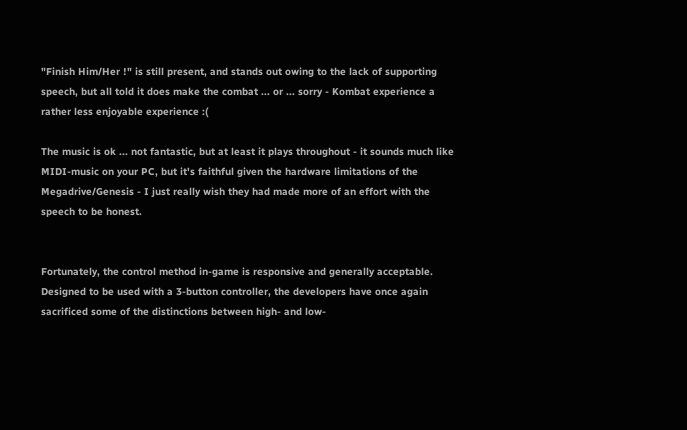"Finish Him/Her !" is still present, and stands out owing to the lack of supporting speech, but all told it does make the combat ... or ... sorry - Kombat experience a rather less enjoyable experience :(

The music is ok ... not fantastic, but at least it plays throughout - it sounds much like MIDI-music on your PC, but it's faithful given the hardware limitations of the Megadrive/Genesis - I just really wish they had made more of an effort with the speech to be honest.


Fortunately, the control method in-game is responsive and generally acceptable. Designed to be used with a 3-button controller, the developers have once again sacrificed some of the distinctions between high- and low-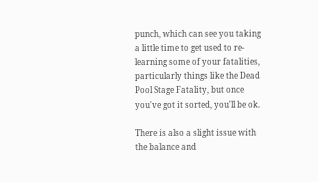punch, which can see you taking a little time to get used to re-learning some of your fatalities, particularly things like the Dead Pool Stage Fatality, but once you've got it sorted, you'll be ok.

There is also a slight issue with the balance and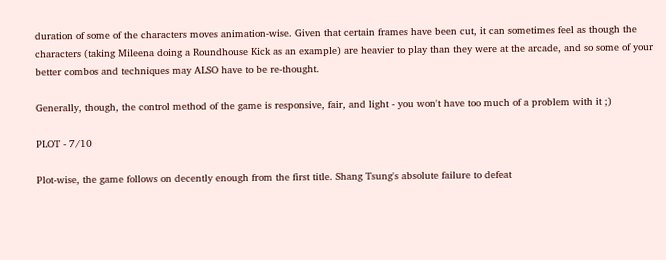duration of some of the characters moves animation-wise. Given that certain frames have been cut, it can sometimes feel as though the characters (taking Mileena doing a Roundhouse Kick as an example) are heavier to play than they were at the arcade, and so some of your better combos and techniques may ALSO have to be re-thought.

Generally, though, the control method of the game is responsive, fair, and light - you won't have too much of a problem with it ;)

PLOT - 7/10

Plot-wise, the game follows on decently enough from the first title. Shang Tsung's absolute failure to defeat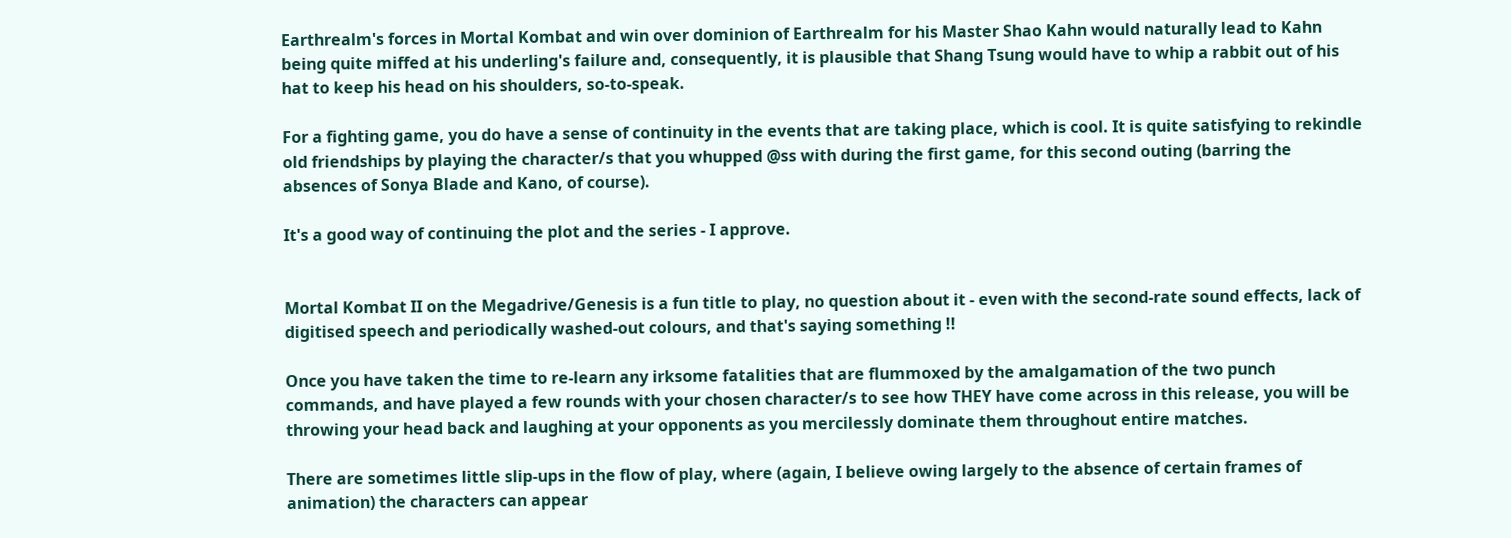Earthrealm's forces in Mortal Kombat and win over dominion of Earthrealm for his Master Shao Kahn would naturally lead to Kahn being quite miffed at his underling's failure and, consequently, it is plausible that Shang Tsung would have to whip a rabbit out of his hat to keep his head on his shoulders, so-to-speak.

For a fighting game, you do have a sense of continuity in the events that are taking place, which is cool. It is quite satisfying to rekindle old friendships by playing the character/s that you whupped @ss with during the first game, for this second outing (barring the absences of Sonya Blade and Kano, of course).

It's a good way of continuing the plot and the series - I approve.


Mortal Kombat II on the Megadrive/Genesis is a fun title to play, no question about it - even with the second-rate sound effects, lack of digitised speech and periodically washed-out colours, and that's saying something !!

Once you have taken the time to re-learn any irksome fatalities that are flummoxed by the amalgamation of the two punch commands, and have played a few rounds with your chosen character/s to see how THEY have come across in this release, you will be throwing your head back and laughing at your opponents as you mercilessly dominate them throughout entire matches.

There are sometimes little slip-ups in the flow of play, where (again, I believe owing largely to the absence of certain frames of animation) the characters can appear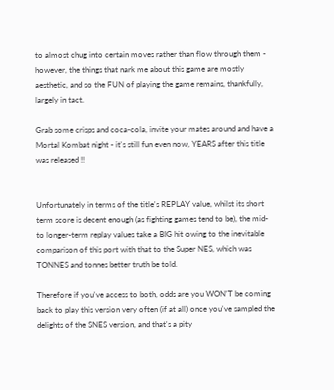to almost chug into certain moves rather than flow through them - however, the things that nark me about this game are mostly aesthetic, and so the FUN of playing the game remains, thankfully, largely in tact.

Grab some crisps and coca-cola, invite your mates around and have a Mortal Kombat night - it's still fun even now, YEARS after this title was released !!


Unfortunately in terms of the title's REPLAY value, whilst its short term score is decent enough (as fighting games tend to be), the mid- to longer-term replay values take a BIG hit owing to the inevitable comparison of this port with that to the Super NES, which was TONNES and tonnes better truth be told.

Therefore if you've access to both, odds are you WON'T be coming back to play this version very often (if at all) once you've sampled the delights of the SNES version, and that's a pity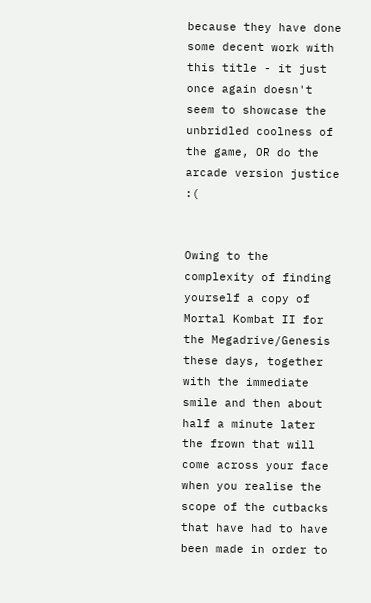because they have done some decent work with this title - it just once again doesn't seem to showcase the unbridled coolness of the game, OR do the arcade version justice :(


Owing to the complexity of finding yourself a copy of Mortal Kombat II for the Megadrive/Genesis these days, together with the immediate smile and then about half a minute later the frown that will come across your face when you realise the scope of the cutbacks that have had to have been made in order to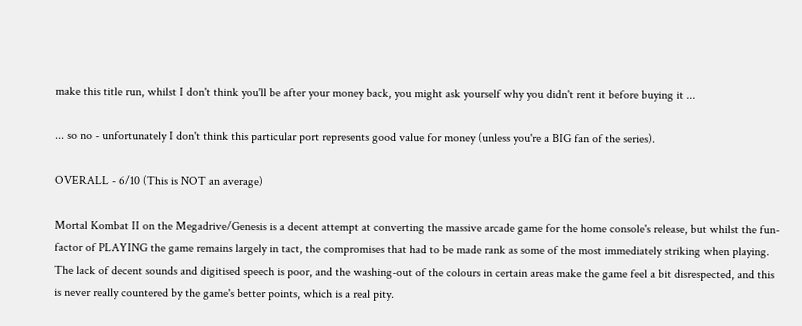make this title run, whilst I don't think you'll be after your money back, you might ask yourself why you didn't rent it before buying it ...

... so no - unfortunately I don't think this particular port represents good value for money (unless you're a BIG fan of the series).

OVERALL - 6/10 (This is NOT an average)

Mortal Kombat II on the Megadrive/Genesis is a decent attempt at converting the massive arcade game for the home console's release, but whilst the fun-factor of PLAYING the game remains largely in tact, the compromises that had to be made rank as some of the most immediately striking when playing. The lack of decent sounds and digitised speech is poor, and the washing-out of the colours in certain areas make the game feel a bit disrespected, and this is never really countered by the game's better points, which is a real pity.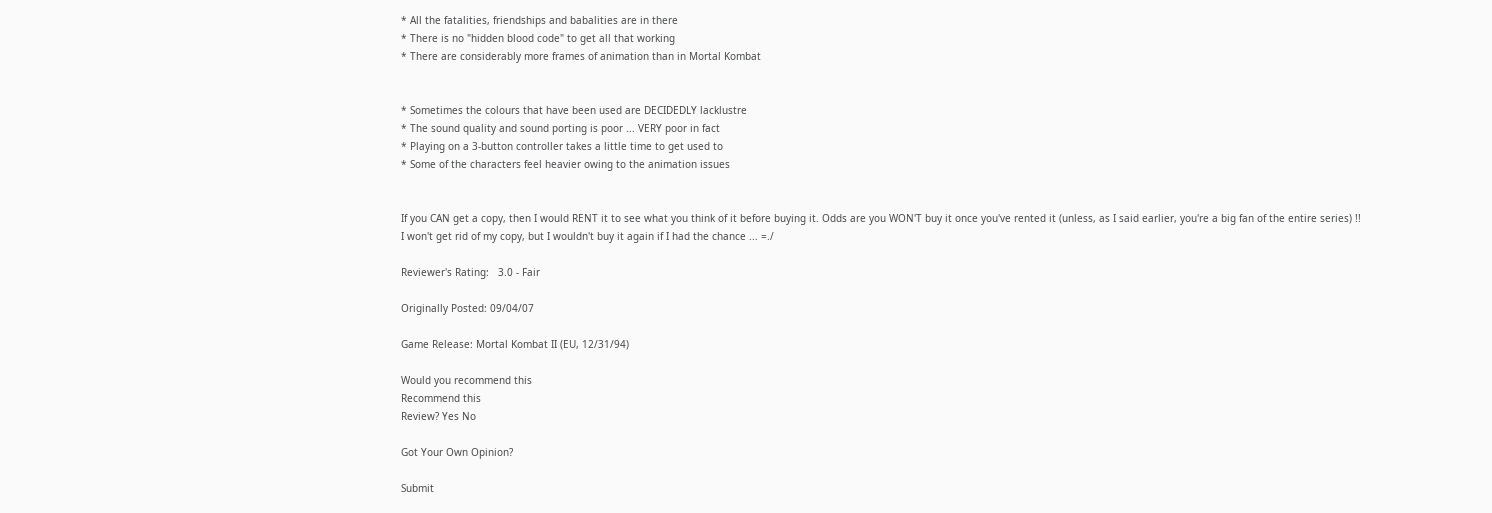* All the fatalities, friendships and babalities are in there
* There is no "hidden blood code" to get all that working
* There are considerably more frames of animation than in Mortal Kombat


* Sometimes the colours that have been used are DECIDEDLY lacklustre
* The sound quality and sound porting is poor ... VERY poor in fact
* Playing on a 3-button controller takes a little time to get used to
* Some of the characters feel heavier owing to the animation issues


If you CAN get a copy, then I would RENT it to see what you think of it before buying it. Odds are you WON'T buy it once you've rented it (unless, as I said earlier, you're a big fan of the entire series) !! I won't get rid of my copy, but I wouldn't buy it again if I had the chance ... =./

Reviewer's Rating:   3.0 - Fair

Originally Posted: 09/04/07

Game Release: Mortal Kombat II (EU, 12/31/94)

Would you recommend this
Recommend this
Review? Yes No

Got Your Own Opinion?

Submit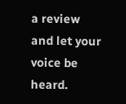a review and let your voice be heard.